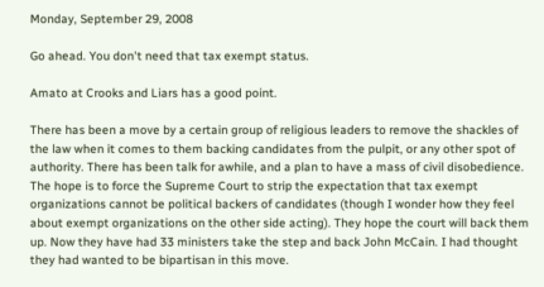Monday, September 29, 2008

Go ahead. You don't need that tax exempt status.

Amato at Crooks and Liars has a good point.

There has been a move by a certain group of religious leaders to remove the shackles of the law when it comes to them backing candidates from the pulpit, or any other spot of authority. There has been talk for awhile, and a plan to have a mass of civil disobedience. The hope is to force the Supreme Court to strip the expectation that tax exempt organizations cannot be political backers of candidates (though I wonder how they feel about exempt organizations on the other side acting). They hope the court will back them up. Now they have had 33 ministers take the step and back John McCain. I had thought they had wanted to be bipartisan in this move.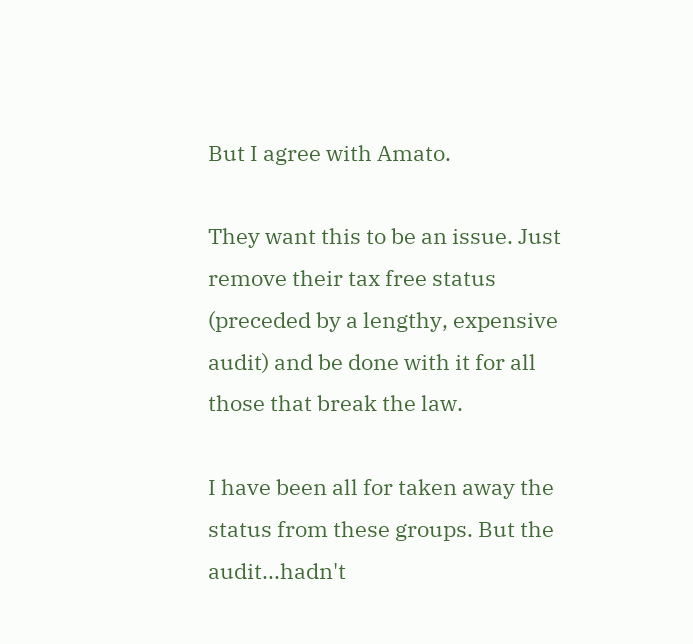But I agree with Amato.

They want this to be an issue. Just remove their tax free status (preceded by a lengthy, expensive audit) and be done with it for all those that break the law.

I have been all for taken away the status from these groups. But the audit...hadn't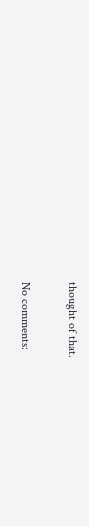thought of that.

No comments: